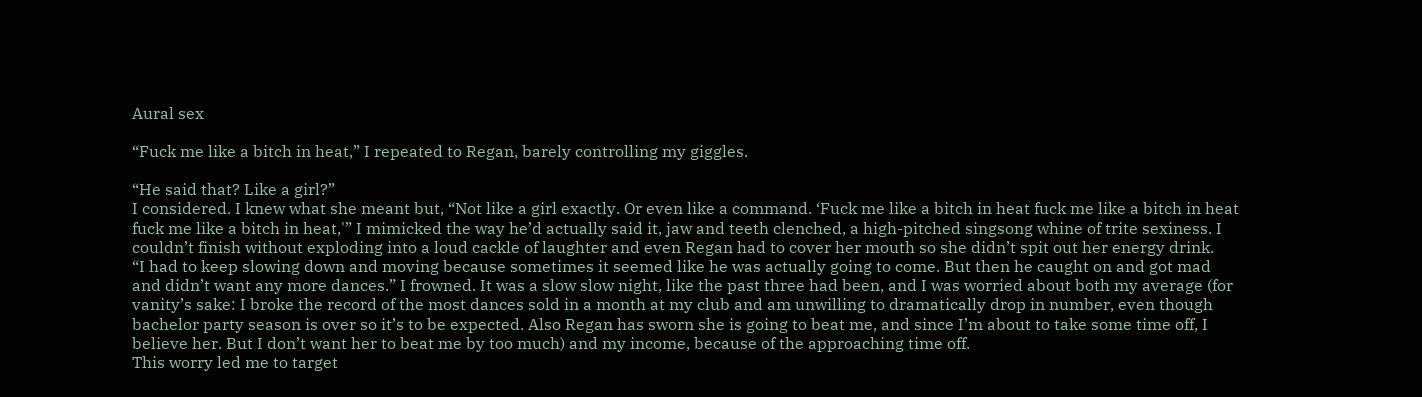Aural sex

“Fuck me like a bitch in heat,” I repeated to Regan, barely controlling my giggles.

“He said that? Like a girl?”
I considered. I knew what she meant but, “Not like a girl exactly. Or even like a command. ‘Fuck me like a bitch in heat fuck me like a bitch in heat fuck me like a bitch in heat,'” I mimicked the way he’d actually said it, jaw and teeth clenched, a high-pitched singsong whine of trite sexiness. I couldn’t finish without exploding into a loud cackle of laughter and even Regan had to cover her mouth so she didn’t spit out her energy drink.
“I had to keep slowing down and moving because sometimes it seemed like he was actually going to come. But then he caught on and got mad and didn’t want any more dances.” I frowned. It was a slow slow night, like the past three had been, and I was worried about both my average (for vanity’s sake: I broke the record of the most dances sold in a month at my club and am unwilling to dramatically drop in number, even though bachelor party season is over so it’s to be expected. Also Regan has sworn she is going to beat me, and since I’m about to take some time off, I believe her. But I don’t want her to beat me by too much) and my income, because of the approaching time off.
This worry led me to target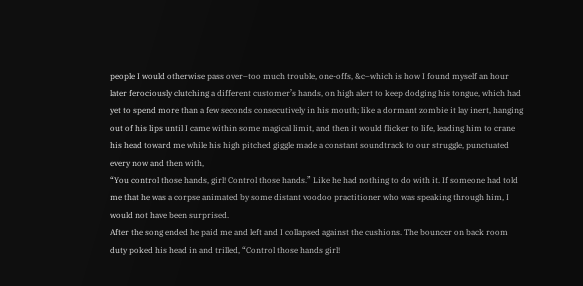people I would otherwise pass over–too much trouble, one-offs, &c–which is how I found myself an hour later ferociously clutching a different customer’s hands, on high alert to keep dodging his tongue, which had yet to spend more than a few seconds consecutively in his mouth; like a dormant zombie it lay inert, hanging out of his lips until I came within some magical limit, and then it would flicker to life, leading him to crane his head toward me while his high pitched giggle made a constant soundtrack to our struggle, punctuated every now and then with,
“You control those hands, girl! Control those hands.” Like he had nothing to do with it. If someone had told me that he was a corpse animated by some distant voodoo practitioner who was speaking through him, I would not have been surprised.
After the song ended he paid me and left and I collapsed against the cushions. The bouncer on back room duty poked his head in and trilled, “Control those hands girl!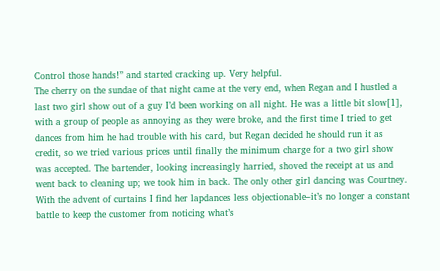Control those hands!” and started cracking up. Very helpful.
The cherry on the sundae of that night came at the very end, when Regan and I hustled a last two girl show out of a guy I’d been working on all night. He was a little bit slow[1], with a group of people as annoying as they were broke, and the first time I tried to get dances from him he had trouble with his card, but Regan decided he should run it as credit, so we tried various prices until finally the minimum charge for a two girl show was accepted. The bartender, looking increasingly harried, shoved the receipt at us and went back to cleaning up; we took him in back. The only other girl dancing was Courtney. With the advent of curtains I find her lapdances less objectionable–it’s no longer a constant battle to keep the customer from noticing what’s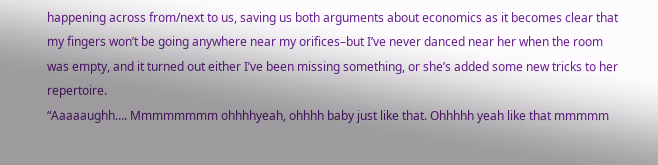happening across from/next to us, saving us both arguments about economics as it becomes clear that my fingers won’t be going anywhere near my orifices–but I’ve never danced near her when the room was empty, and it turned out either I’ve been missing something, or she’s added some new tricks to her repertoire.
“Aaaaaughh…. Mmmmmmmm ohhhhyeah, ohhhh baby just like that. Ohhhhh yeah like that mmmmm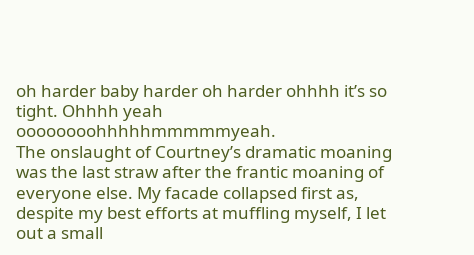oh harder baby harder oh harder ohhhh it’s so tight. Ohhhh yeah oooooooohhhhhmmmmmyeah.
The onslaught of Courtney’s dramatic moaning was the last straw after the frantic moaning of everyone else. My facade collapsed first as, despite my best efforts at muffling myself, I let out a small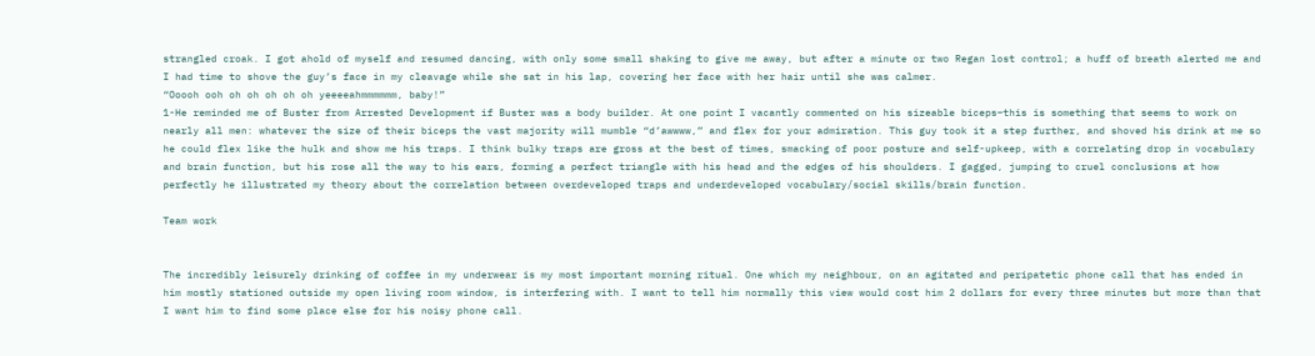strangled croak. I got ahold of myself and resumed dancing, with only some small shaking to give me away, but after a minute or two Regan lost control; a huff of breath alerted me and I had time to shove the guy’s face in my cleavage while she sat in his lap, covering her face with her hair until she was calmer.
“Ooooh ooh oh oh oh oh oh yeeeeahmmmmmm, baby!”
1-He reminded me of Buster from Arrested Development if Buster was a body builder. At one point I vacantly commented on his sizeable biceps–this is something that seems to work on nearly all men: whatever the size of their biceps the vast majority will mumble “d’awwww,” and flex for your admiration. This guy took it a step further, and shoved his drink at me so he could flex like the hulk and show me his traps. I think bulky traps are gross at the best of times, smacking of poor posture and self-upkeep, with a correlating drop in vocabulary and brain function, but his rose all the way to his ears, forming a perfect triangle with his head and the edges of his shoulders. I gagged, jumping to cruel conclusions at how perfectly he illustrated my theory about the correlation between overdeveloped traps and underdeveloped vocabulary/social skills/brain function.

Team work


The incredibly leisurely drinking of coffee in my underwear is my most important morning ritual. One which my neighbour, on an agitated and peripatetic phone call that has ended in him mostly stationed outside my open living room window, is interfering with. I want to tell him normally this view would cost him 2 dollars for every three minutes but more than that I want him to find some place else for his noisy phone call.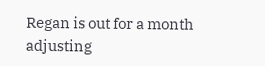Regan is out for a month adjusting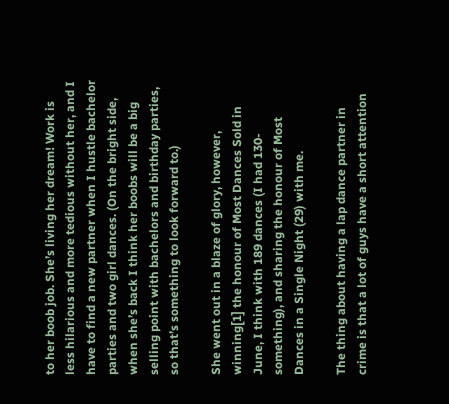to her boob job. She’s living her dream! Work is less hilarious and more tedious without her, and I have to find a new partner when I hustle bachelor parties and two girl dances. (On the bright side, when she’s back I think her boobs will be a big selling point with bachelors and birthday parties, so that’s something to look forward to.)

She went out in a blaze of glory, however, winning[1] the honour of Most Dances Sold in June, I think with 189 dances (I had 130-something), and sharing the honour of Most Dances in a Single Night (29) with me.

The thing about having a lap dance partner in crime is that a lot of guys have a short attention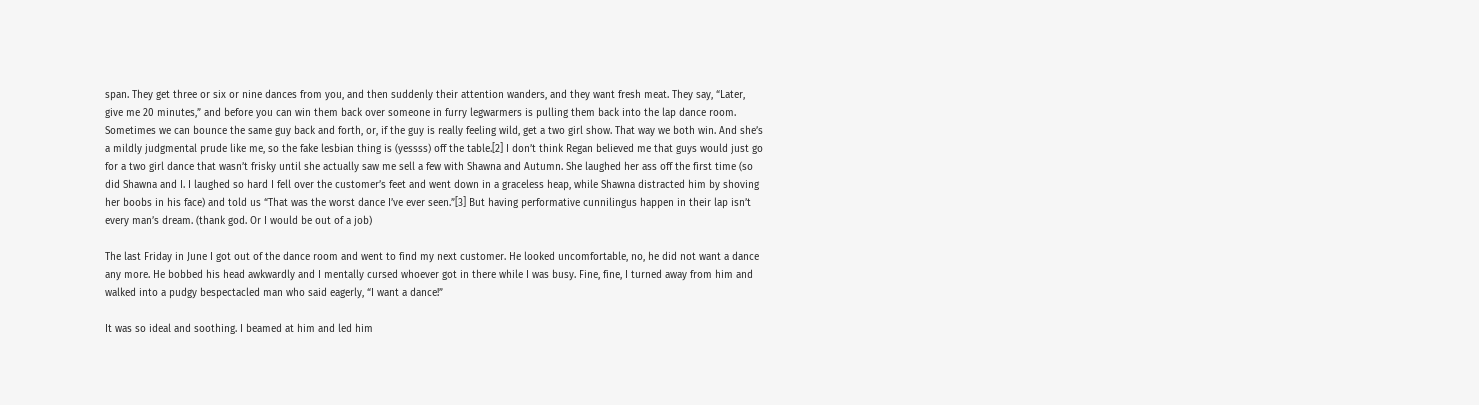span. They get three or six or nine dances from you, and then suddenly their attention wanders, and they want fresh meat. They say, “Later, give me 20 minutes,” and before you can win them back over someone in furry legwarmers is pulling them back into the lap dance room. Sometimes we can bounce the same guy back and forth, or, if the guy is really feeling wild, get a two girl show. That way we both win. And she’s a mildly judgmental prude like me, so the fake lesbian thing is (yessss) off the table.[2] I don’t think Regan believed me that guys would just go for a two girl dance that wasn’t frisky until she actually saw me sell a few with Shawna and Autumn. She laughed her ass off the first time (so did Shawna and I. I laughed so hard I fell over the customer’s feet and went down in a graceless heap, while Shawna distracted him by shoving her boobs in his face) and told us “That was the worst dance I’ve ever seen.”[3] But having performative cunnilingus happen in their lap isn’t every man’s dream. (thank god. Or I would be out of a job)

The last Friday in June I got out of the dance room and went to find my next customer. He looked uncomfortable, no, he did not want a dance any more. He bobbed his head awkwardly and I mentally cursed whoever got in there while I was busy. Fine, fine, I turned away from him and walked into a pudgy bespectacled man who said eagerly, “I want a dance!”

It was so ideal and soothing. I beamed at him and led him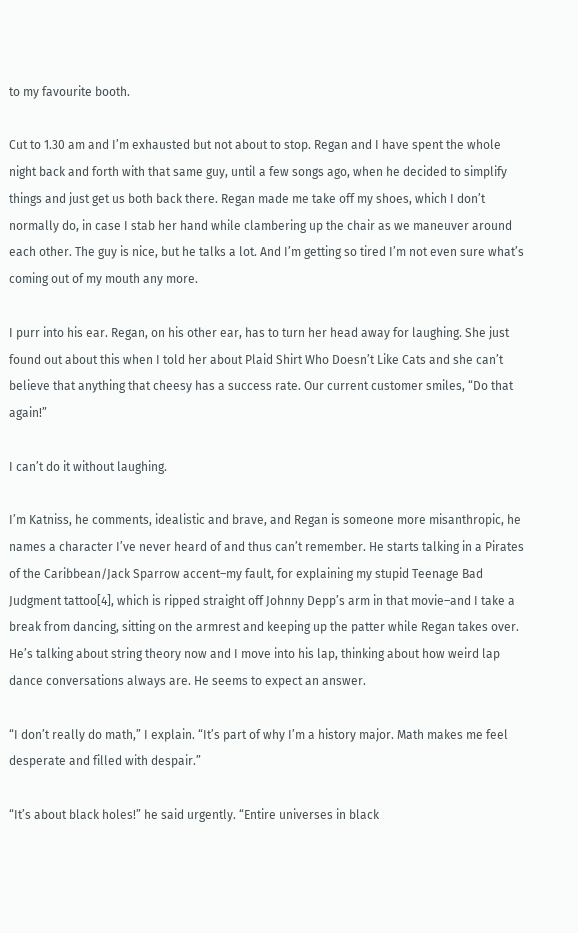to my favourite booth.

Cut to 1.30 am and I’m exhausted but not about to stop. Regan and I have spent the whole night back and forth with that same guy, until a few songs ago, when he decided to simplify things and just get us both back there. Regan made me take off my shoes, which I don’t normally do, in case I stab her hand while clambering up the chair as we maneuver around each other. The guy is nice, but he talks a lot. And I’m getting so tired I’m not even sure what’s coming out of my mouth any more.

I purr into his ear. Regan, on his other ear, has to turn her head away for laughing. She just found out about this when I told her about Plaid Shirt Who Doesn’t Like Cats and she can’t believe that anything that cheesy has a success rate. Our current customer smiles, “Do that again!”

I can’t do it without laughing.

I’m Katniss, he comments, idealistic and brave, and Regan is someone more misanthropic, he names a character I’ve never heard of and thus can’t remember. He starts talking in a Pirates of the Caribbean/Jack Sparrow accent–my fault, for explaining my stupid Teenage Bad Judgment tattoo[4], which is ripped straight off Johnny Depp’s arm in that movie–and I take a break from dancing, sitting on the armrest and keeping up the patter while Regan takes over. He’s talking about string theory now and I move into his lap, thinking about how weird lap dance conversations always are. He seems to expect an answer.

“I don’t really do math,” I explain. “It’s part of why I’m a history major. Math makes me feel desperate and filled with despair.”

“It’s about black holes!” he said urgently. “Entire universes in black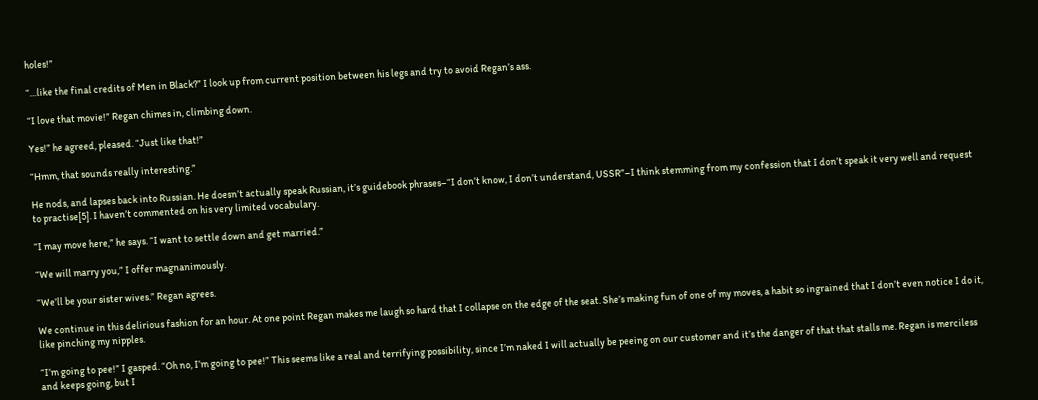holes!”

“…like the final credits of Men in Black?” I look up from current position between his legs and try to avoid Regan’s ass.

“I love that movie!” Regan chimes in, climbing down.

Yes!” he agreed, pleased. “Just like that!”

“Hmm, that sounds really interesting.”

He nods, and lapses back into Russian. He doesn’t actually speak Russian, it’s guidebook phrases–“I don’t know, I don’t understand, USSR”–I think stemming from my confession that I don’t speak it very well and request to practise[5]. I haven’t commented on his very limited vocabulary.

“I may move here,” he says. “I want to settle down and get married.”

“We will marry you,” I offer magnanimously.

“We’ll be your sister wives.” Regan agrees.

We continue in this delirious fashion for an hour. At one point Regan makes me laugh so hard that I collapse on the edge of the seat. She’s making fun of one of my moves, a habit so ingrained that I don’t even notice I do it, like pinching my nipples.

“I’m going to pee!” I gasped. “Oh no, I’m going to pee!” This seems like a real and terrifying possibility, since I’m naked I will actually be peeing on our customer and it’s the danger of that that stalls me. Regan is merciless and keeps going, but I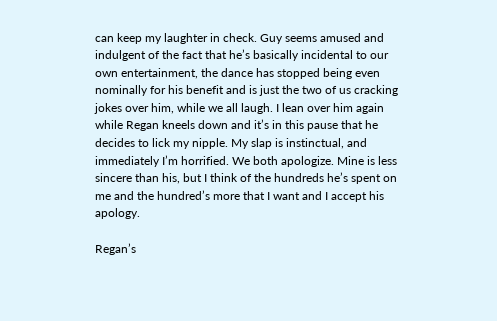can keep my laughter in check. Guy seems amused and indulgent of the fact that he’s basically incidental to our own entertainment, the dance has stopped being even nominally for his benefit and is just the two of us cracking jokes over him, while we all laugh. I lean over him again while Regan kneels down and it’s in this pause that he decides to lick my nipple. My slap is instinctual, and immediately I’m horrified. We both apologize. Mine is less sincere than his, but I think of the hundreds he’s spent on me and the hundred’s more that I want and I accept his apology.

Regan’s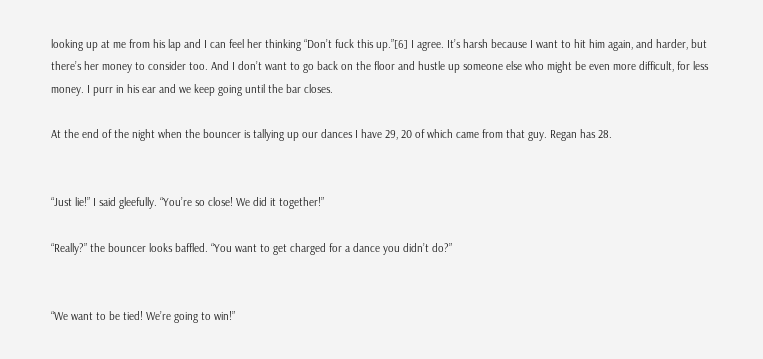looking up at me from his lap and I can feel her thinking “Don’t fuck this up.”[6] I agree. It’s harsh because I want to hit him again, and harder, but there’s her money to consider too. And I don’t want to go back on the floor and hustle up someone else who might be even more difficult, for less money. I purr in his ear and we keep going until the bar closes.

At the end of the night when the bouncer is tallying up our dances I have 29, 20 of which came from that guy. Regan has 28.


“Just lie!” I said gleefully. “You’re so close! We did it together!”

“Really?” the bouncer looks baffled. “You want to get charged for a dance you didn’t do?”


“We want to be tied! We’re going to win!”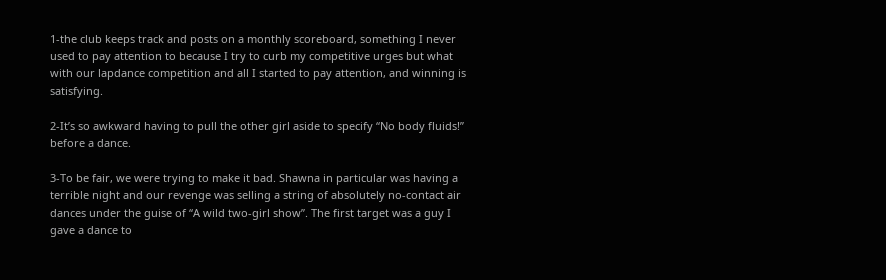1-the club keeps track and posts on a monthly scoreboard, something I never used to pay attention to because I try to curb my competitive urges but what with our lapdance competition and all I started to pay attention, and winning is satisfying.

2-It’s so awkward having to pull the other girl aside to specify “No body fluids!” before a dance.

3-To be fair, we were trying to make it bad. Shawna in particular was having a terrible night and our revenge was selling a string of absolutely no-contact air dances under the guise of “A wild two-girl show”. The first target was a guy I gave a dance to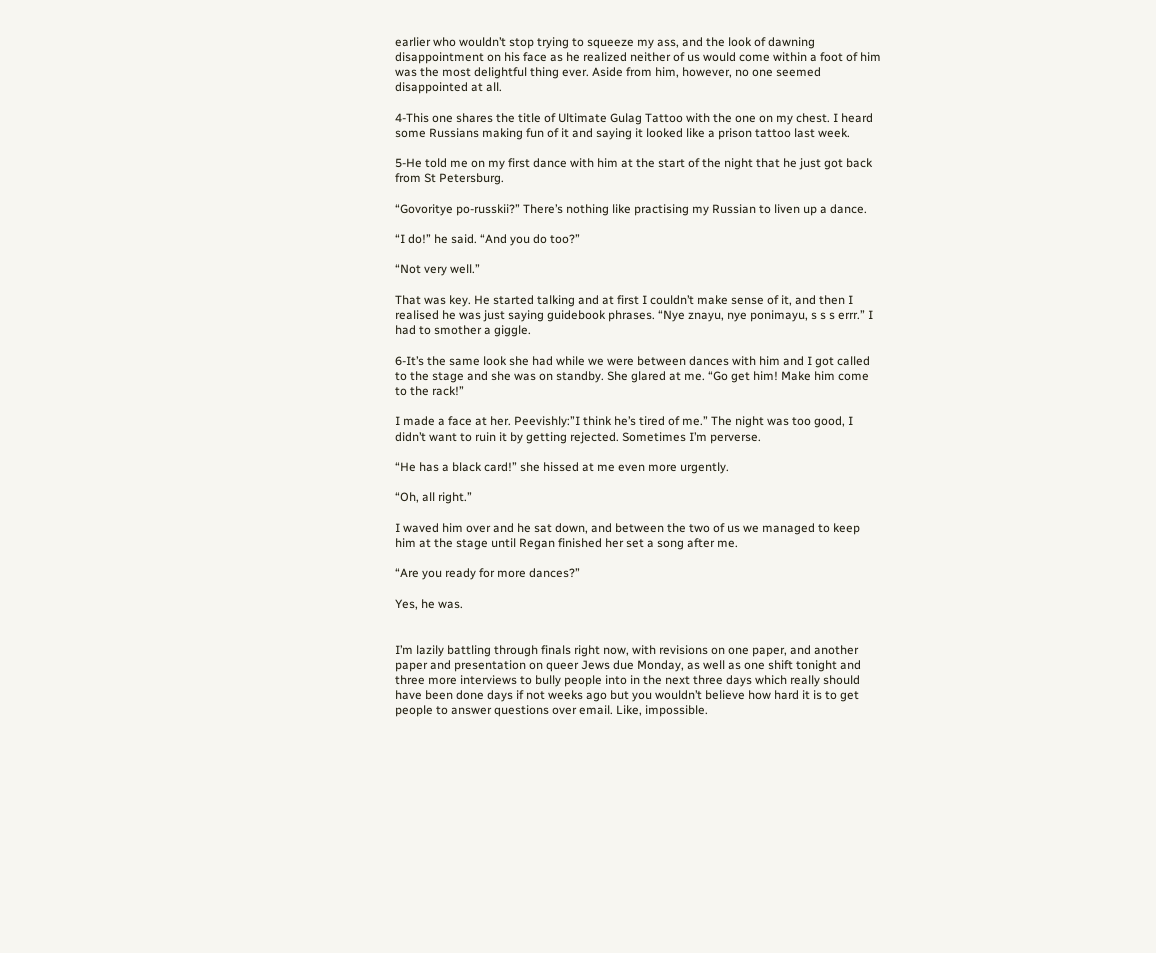earlier who wouldn’t stop trying to squeeze my ass, and the look of dawning disappointment on his face as he realized neither of us would come within a foot of him was the most delightful thing ever. Aside from him, however, no one seemed disappointed at all.

4-This one shares the title of Ultimate Gulag Tattoo with the one on my chest. I heard some Russians making fun of it and saying it looked like a prison tattoo last week.

5-He told me on my first dance with him at the start of the night that he just got back from St Petersburg.

“Govoritye po-russkii?” There’s nothing like practising my Russian to liven up a dance.

“I do!” he said. “And you do too?”

“Not very well.”

That was key. He started talking and at first I couldn’t make sense of it, and then I realised he was just saying guidebook phrases. “Nye znayu, nye ponimayu, s s s errr.” I had to smother a giggle.

6-It’s the same look she had while we were between dances with him and I got called to the stage and she was on standby. She glared at me. “Go get him! Make him come to the rack!”

I made a face at her. Peevishly:”I think he’s tired of me.” The night was too good, I didn’t want to ruin it by getting rejected. Sometimes I’m perverse.

“He has a black card!” she hissed at me even more urgently.

“Oh, all right.”

I waved him over and he sat down, and between the two of us we managed to keep him at the stage until Regan finished her set a song after me.

“Are you ready for more dances?”

Yes, he was.


I’m lazily battling through finals right now, with revisions on one paper, and another paper and presentation on queer Jews due Monday, as well as one shift tonight and three more interviews to bully people into in the next three days which really should have been done days if not weeks ago but you wouldn’t believe how hard it is to get people to answer questions over email. Like, impossible.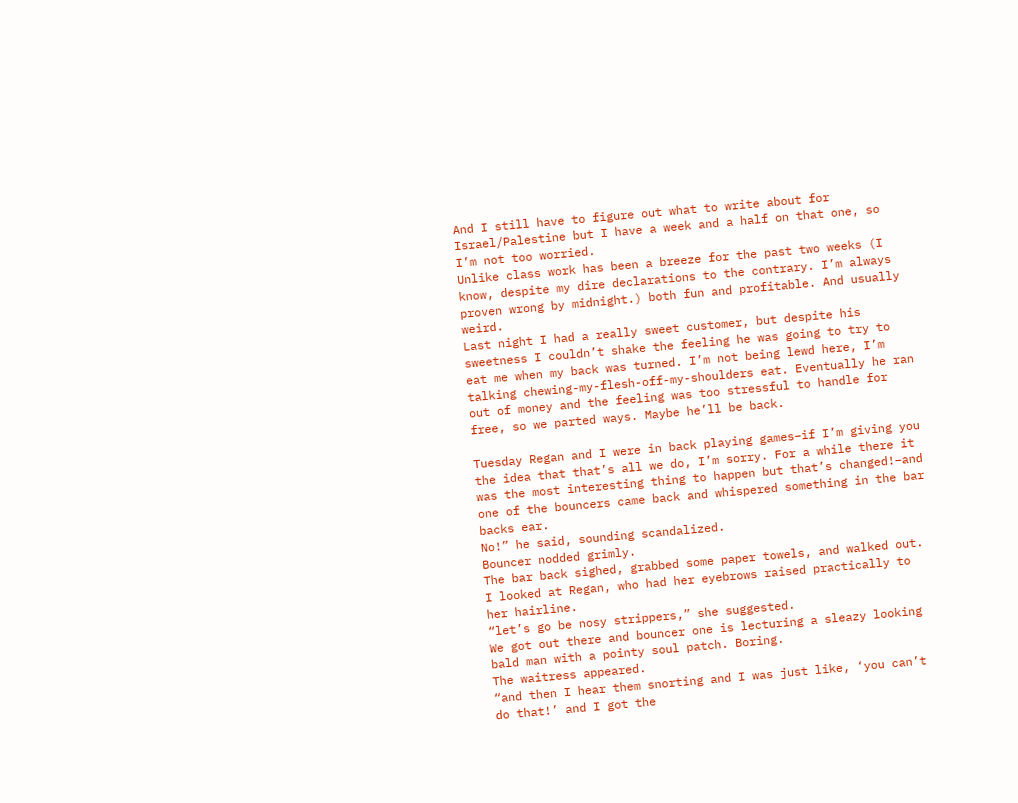And I still have to figure out what to write about for Israel/Palestine but I have a week and a half on that one, so I’m not too worried.
Unlike class work has been a breeze for the past two weeks (I know, despite my dire declarations to the contrary. I’m always proven wrong by midnight.) both fun and profitable. And usually weird.
Last night I had a really sweet customer, but despite his sweetness I couldn’t shake the feeling he was going to try to eat me when my back was turned. I’m not being lewd here, I’m talking chewing-my-flesh-off-my-shoulders eat. Eventually he ran out of money and the feeling was too stressful to handle for free, so we parted ways. Maybe he’ll be back.

Tuesday Regan and I were in back playing games–if I’m giving you the idea that that’s all we do, I’m sorry. For a while there it was the most interesting thing to happen but that’s changed!–and one of the bouncers came back and whispered something in the bar backs ear.
No!” he said, sounding scandalized.
Bouncer nodded grimly.
The bar back sighed, grabbed some paper towels, and walked out.
I looked at Regan, who had her eyebrows raised practically to her hairline.
“let’s go be nosy strippers,” she suggested.
We got out there and bouncer one is lecturing a sleazy looking bald man with a pointy soul patch. Boring.
The waitress appeared.
“and then I hear them snorting and I was just like, ‘you can’t do that!’ and I got the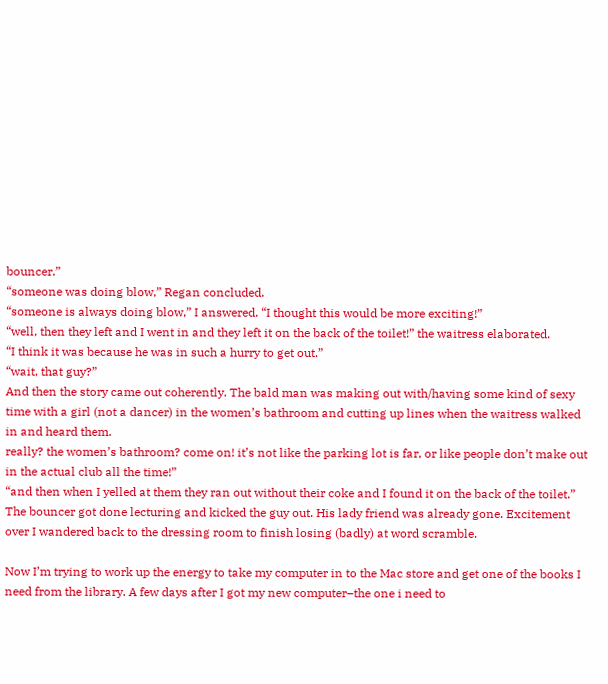bouncer.”
“someone was doing blow,” Regan concluded.
“someone is always doing blow,” I answered. “I thought this would be more exciting!”
“well, then they left and I went in and they left it on the back of the toilet!” the waitress elaborated.
“I think it was because he was in such a hurry to get out.”
“wait, that guy?”
And then the story came out coherently. The bald man was making out with/having some kind of sexy time with a girl (not a dancer) in the women’s bathroom and cutting up lines when the waitress walked in and heard them.
really? the women’s bathroom? come on! it’s not like the parking lot is far, or like people don’t make out in the actual club all the time!”
“and then when I yelled at them they ran out without their coke and I found it on the back of the toilet.”
The bouncer got done lecturing and kicked the guy out. His lady friend was already gone. Excitement over I wandered back to the dressing room to finish losing (badly) at word scramble.

Now I’m trying to work up the energy to take my computer in to the Mac store and get one of the books I need from the library. A few days after I got my new computer–the one i need to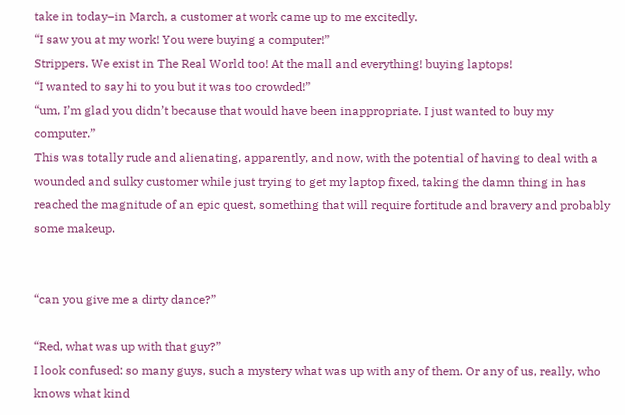take in today–in March, a customer at work came up to me excitedly.
“I saw you at my work! You were buying a computer!”
Strippers. We exist in The Real World too! At the mall and everything! buying laptops!
“I wanted to say hi to you but it was too crowded!”
“um, I’m glad you didn’t because that would have been inappropriate. I just wanted to buy my computer.”
This was totally rude and alienating, apparently, and now, with the potential of having to deal with a wounded and sulky customer while just trying to get my laptop fixed, taking the damn thing in has reached the magnitude of an epic quest, something that will require fortitude and bravery and probably some makeup.


“can you give me a dirty dance?”

“Red, what was up with that guy?”
I look confused: so many guys, such a mystery what was up with any of them. Or any of us, really, who knows what kind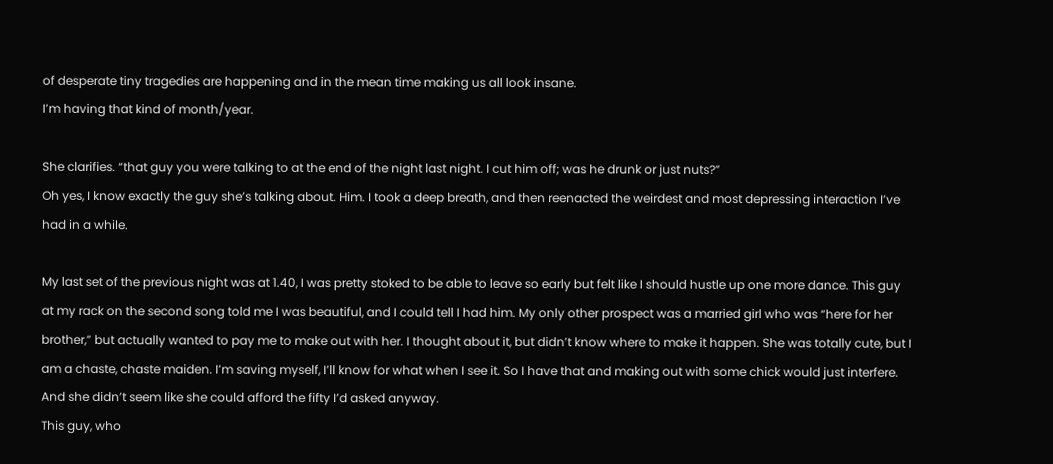of desperate tiny tragedies are happening and in the mean time making us all look insane.
I’m having that kind of month/year.

She clarifies. “that guy you were talking to at the end of the night last night. I cut him off; was he drunk or just nuts?”
Oh yes, I know exactly the guy she’s talking about. Him. I took a deep breath, and then reenacted the weirdest and most depressing interaction I’ve had in a while.

My last set of the previous night was at 1.40, I was pretty stoked to be able to leave so early but felt like I should hustle up one more dance. This guy at my rack on the second song told me I was beautiful, and I could tell I had him. My only other prospect was a married girl who was “here for her brother,” but actually wanted to pay me to make out with her. I thought about it, but didn’t know where to make it happen. She was totally cute, but I am a chaste, chaste maiden. I’m saving myself, I’ll know for what when I see it. So I have that and making out with some chick would just interfere. And she didn’t seem like she could afford the fifty I’d asked anyway.
This guy, who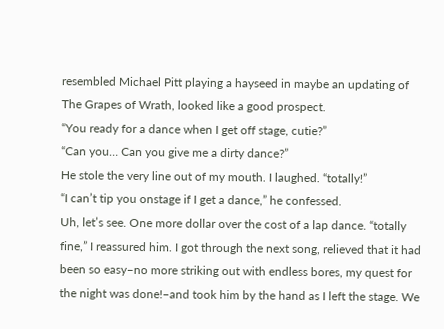resembled Michael Pitt playing a hayseed in maybe an updating of The Grapes of Wrath, looked like a good prospect.
“You ready for a dance when I get off stage, cutie?”
“Can you… Can you give me a dirty dance?”
He stole the very line out of my mouth. I laughed. “totally!”
“I can’t tip you onstage if I get a dance,” he confessed.
Uh, let’s see. One more dollar over the cost of a lap dance. “totally fine,” I reassured him. I got through the next song, relieved that it had been so easy–no more striking out with endless bores, my quest for the night was done!–and took him by the hand as I left the stage. We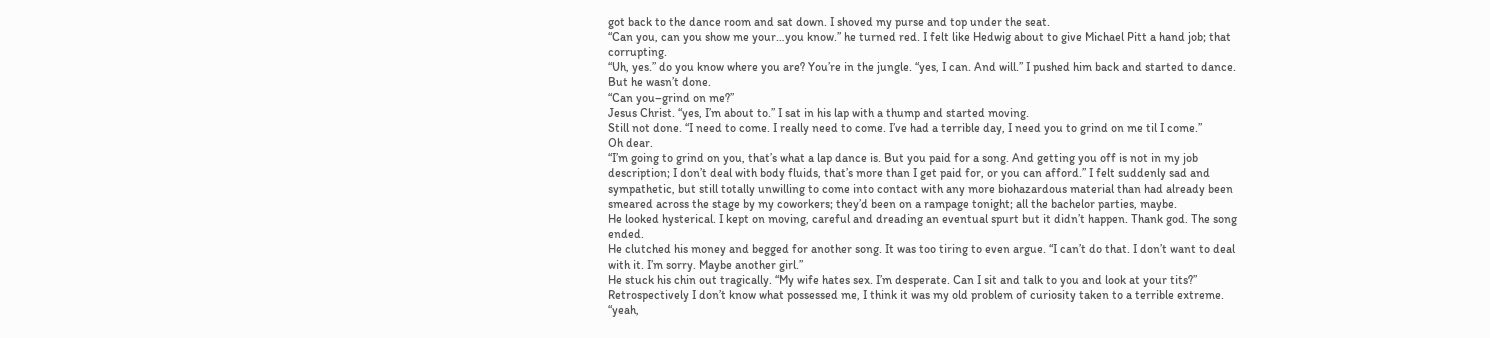got back to the dance room and sat down. I shoved my purse and top under the seat.
“Can you, can you show me your…you know.” he turned red. I felt like Hedwig about to give Michael Pitt a hand job; that corrupting.
“Uh, yes.” do you know where you are? You’re in the jungle. “yes, I can. And will.” I pushed him back and started to dance. But he wasn’t done.
“Can you–grind on me?”
Jesus Christ. “yes, I’m about to.” I sat in his lap with a thump and started moving.
Still not done. “I need to come. I really need to come. I’ve had a terrible day, I need you to grind on me til I come.”
Oh dear.
“I’m going to grind on you, that’s what a lap dance is. But you paid for a song. And getting you off is not in my job description; I don’t deal with body fluids, that’s more than I get paid for, or you can afford.” I felt suddenly sad and sympathetic, but still totally unwilling to come into contact with any more biohazardous material than had already been smeared across the stage by my coworkers; they’d been on a rampage tonight; all the bachelor parties, maybe.
He looked hysterical. I kept on moving, careful and dreading an eventual spurt but it didn’t happen. Thank god. The song ended.
He clutched his money and begged for another song. It was too tiring to even argue. “I can’t do that. I don’t want to deal with it. I’m sorry. Maybe another girl.”
He stuck his chin out tragically. “My wife hates sex. I’m desperate. Can I sit and talk to you and look at your tits?”
Retrospectively I don’t know what possessed me, I think it was my old problem of curiosity taken to a terrible extreme.
“yeah,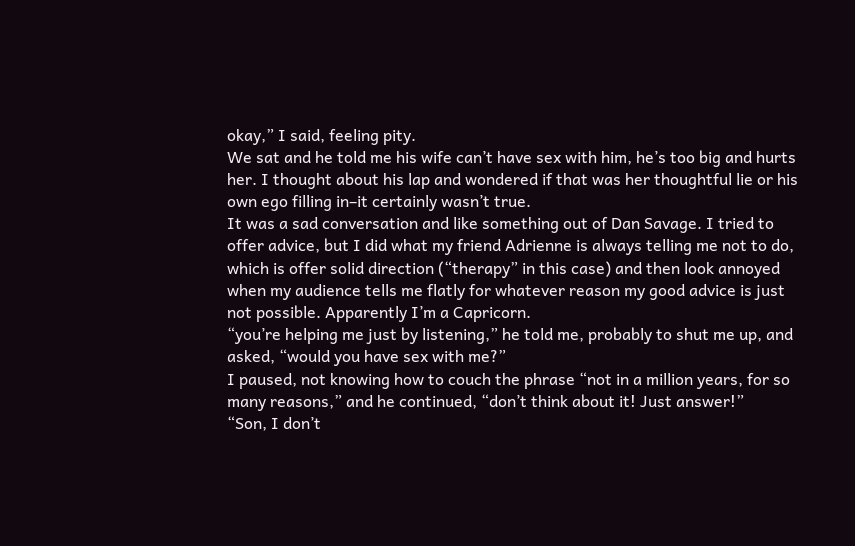okay,” I said, feeling pity.
We sat and he told me his wife can’t have sex with him, he’s too big and hurts her. I thought about his lap and wondered if that was her thoughtful lie or his own ego filling in–it certainly wasn’t true.
It was a sad conversation and like something out of Dan Savage. I tried to offer advice, but I did what my friend Adrienne is always telling me not to do, which is offer solid direction (“therapy” in this case) and then look annoyed when my audience tells me flatly for whatever reason my good advice is just not possible. Apparently I’m a Capricorn.
“you’re helping me just by listening,” he told me, probably to shut me up, and asked, “would you have sex with me?”
I paused, not knowing how to couch the phrase “not in a million years, for so many reasons,” and he continued, “don’t think about it! Just answer!”
“Son, I don’t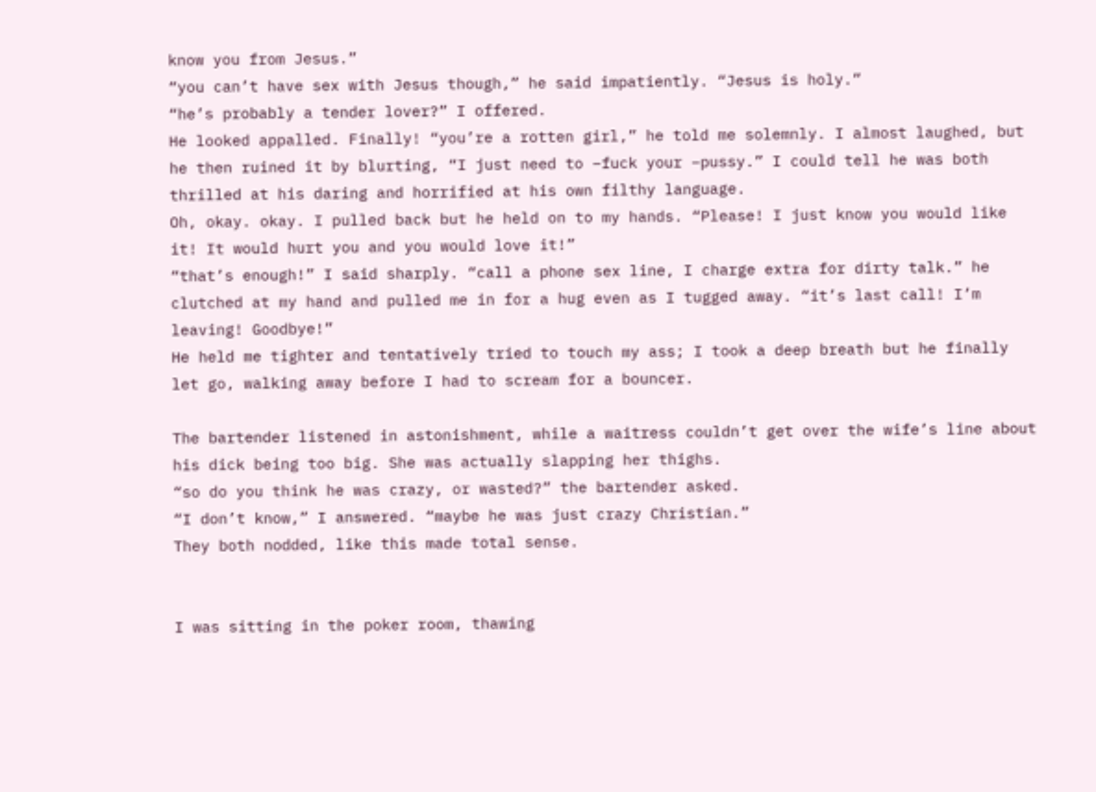know you from Jesus.”
“you can’t have sex with Jesus though,” he said impatiently. “Jesus is holy.”
“he’s probably a tender lover?” I offered.
He looked appalled. Finally! “you’re a rotten girl,” he told me solemnly. I almost laughed, but he then ruined it by blurting, “I just need to –fuck your –pussy.” I could tell he was both thrilled at his daring and horrified at his own filthy language.
Oh, okay. okay. I pulled back but he held on to my hands. “Please! I just know you would like it! It would hurt you and you would love it!”
“that’s enough!” I said sharply. “call a phone sex line, I charge extra for dirty talk.” he clutched at my hand and pulled me in for a hug even as I tugged away. “it’s last call! I’m leaving! Goodbye!”
He held me tighter and tentatively tried to touch my ass; I took a deep breath but he finally let go, walking away before I had to scream for a bouncer.

The bartender listened in astonishment, while a waitress couldn’t get over the wife’s line about his dick being too big. She was actually slapping her thighs.
“so do you think he was crazy, or wasted?” the bartender asked.
“I don’t know,” I answered. “maybe he was just crazy Christian.”
They both nodded, like this made total sense.


I was sitting in the poker room, thawing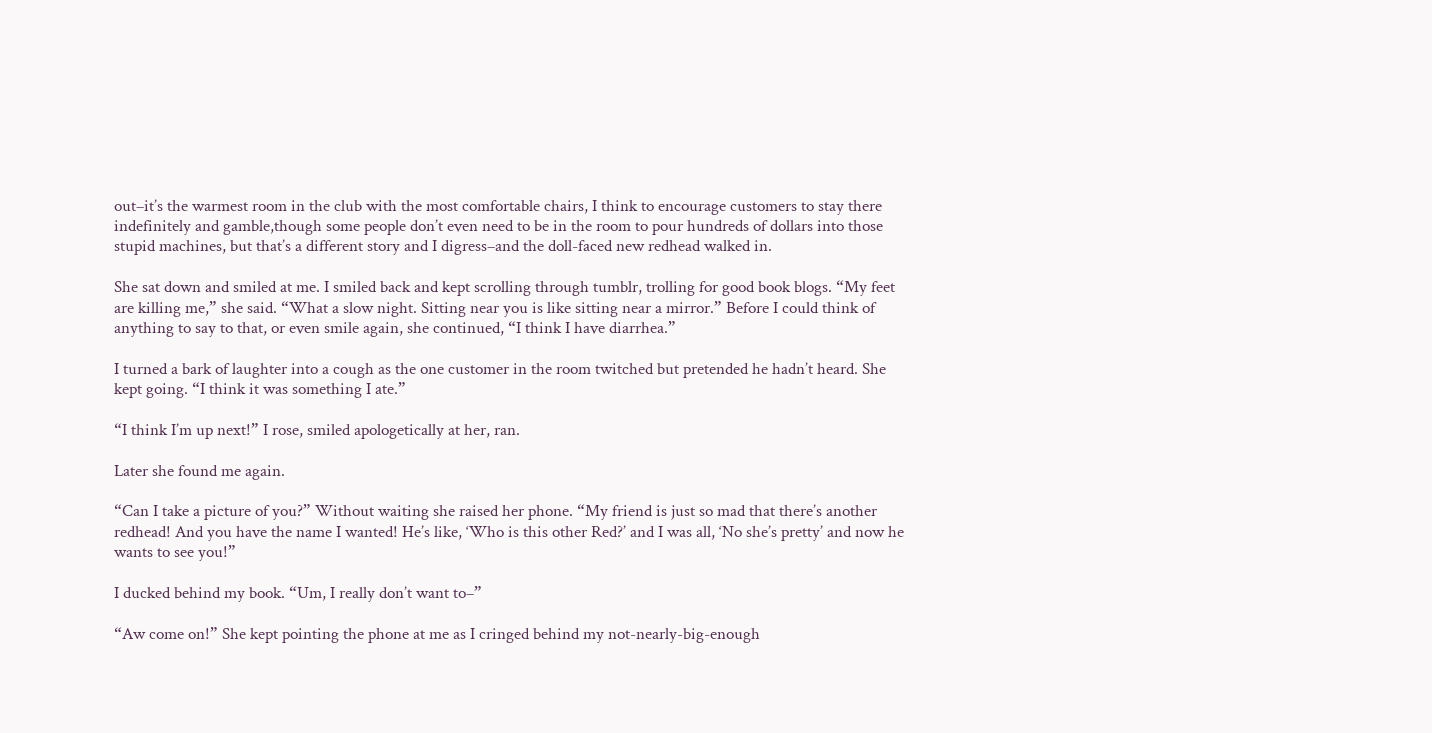out–it’s the warmest room in the club with the most comfortable chairs, I think to encourage customers to stay there indefinitely and gamble,though some people don’t even need to be in the room to pour hundreds of dollars into those stupid machines, but that’s a different story and I digress–and the doll-faced new redhead walked in.

She sat down and smiled at me. I smiled back and kept scrolling through tumblr, trolling for good book blogs. “My feet are killing me,” she said. “What a slow night. Sitting near you is like sitting near a mirror.” Before I could think of anything to say to that, or even smile again, she continued, “I think I have diarrhea.”

I turned a bark of laughter into a cough as the one customer in the room twitched but pretended he hadn’t heard. She kept going. “I think it was something I ate.”

“I think I’m up next!” I rose, smiled apologetically at her, ran.

Later she found me again.

“Can I take a picture of you?” Without waiting she raised her phone. “My friend is just so mad that there’s another redhead! And you have the name I wanted! He’s like, ‘Who is this other Red?’ and I was all, ‘No she’s pretty’ and now he wants to see you!”

I ducked behind my book. “Um, I really don’t want to–”

“Aw come on!” She kept pointing the phone at me as I cringed behind my not-nearly-big-enough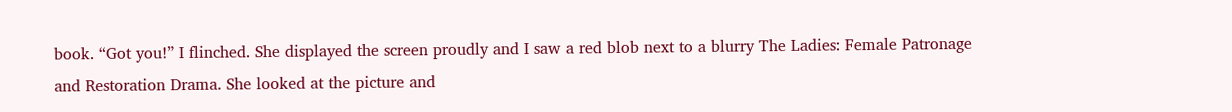book. “Got you!” I flinched. She displayed the screen proudly and I saw a red blob next to a blurry The Ladies: Female Patronage and Restoration Drama. She looked at the picture and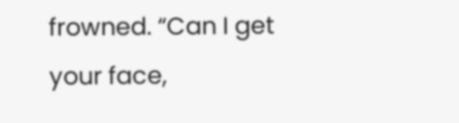frowned. “Can I get your face,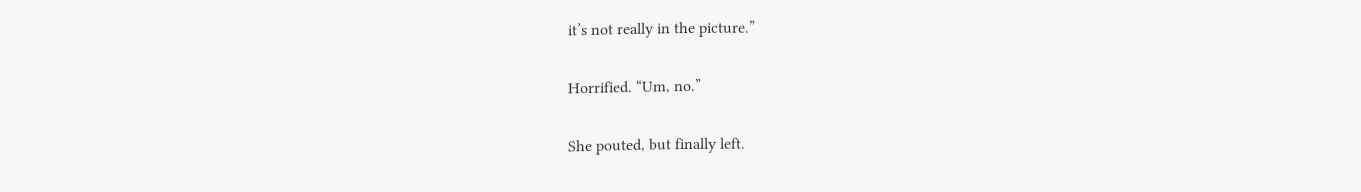it’s not really in the picture.”

Horrified. “Um, no.”

She pouted, but finally left.